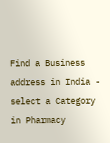Find a Business address in India - select a Category in Pharmacy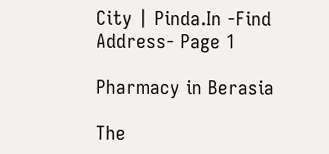City | Pinda.In -Find Address- Page 1

Pharmacy in Berasia

The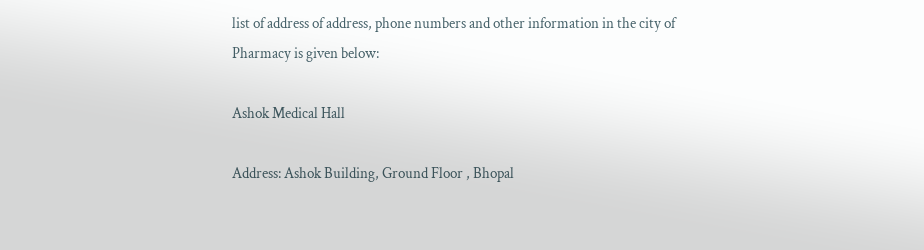list of address of address, phone numbers and other information in the city of Pharmacy is given below:

Ashok Medical Hall

Address: Ashok Building, Ground Floor , Bhopal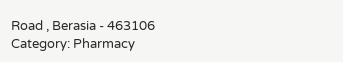Road , Berasia - 463106
Category: Pharmacy